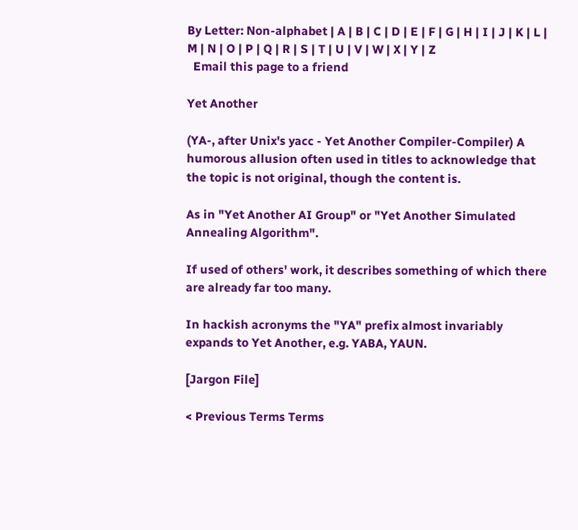By Letter: Non-alphabet | A | B | C | D | E | F | G | H | I | J | K | L | M | N | O | P | Q | R | S | T | U | V | W | X | Y | Z
  Email this page to a friend

Yet Another

(YA-, after Unix's yacc - Yet Another Compiler-Compiler) A humorous allusion often used in titles to acknowledge that the topic is not original, though the content is.

As in "Yet Another AI Group" or "Yet Another Simulated Annealing Algorithm".

If used of others' work, it describes something of which there are already far too many.

In hackish acronyms the "YA" prefix almost invariably expands to Yet Another, e.g. YABA, YAUN.

[Jargon File]

< Previous Terms Terms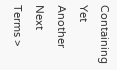Containing Yet Another Next Terms >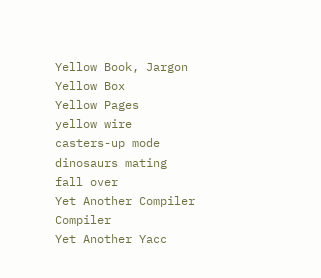Yellow Book, Jargon
Yellow Box
Yellow Pages
yellow wire
casters-up mode
dinosaurs mating
fall over
Yet Another Compiler Compiler
Yet Another Yacc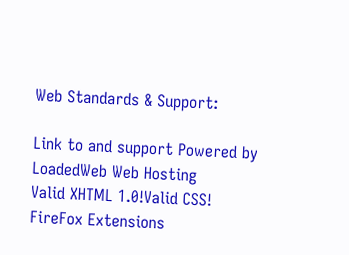Web Standards & Support:

Link to and support Powered by LoadedWeb Web Hosting
Valid XHTML 1.0!Valid CSS! FireFox Extensions